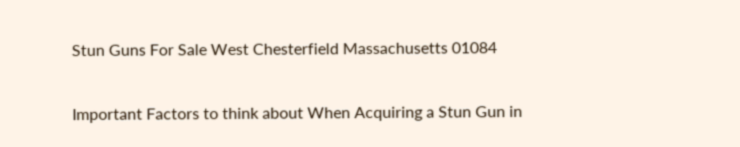Stun Guns For Sale West Chesterfield Massachusetts 01084

Important Factors to think about When Acquiring a Stun Gun in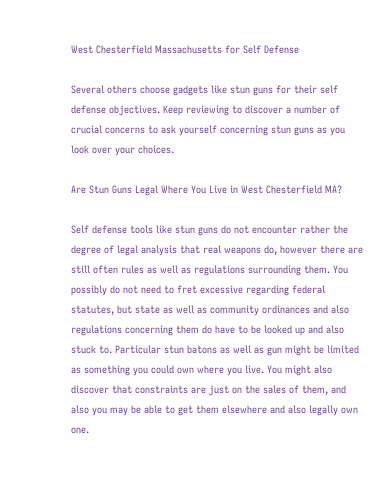West Chesterfield Massachusetts for Self Defense

Several others choose gadgets like stun guns for their self defense objectives. Keep reviewing to discover a number of crucial concerns to ask yourself concerning stun guns as you look over your choices.

Are Stun Guns Legal Where You Live in West Chesterfield MA?

Self defense tools like stun guns do not encounter rather the degree of legal analysis that real weapons do, however there are still often rules as well as regulations surrounding them. You possibly do not need to fret excessive regarding federal statutes, but state as well as community ordinances and also regulations concerning them do have to be looked up and also stuck to. Particular stun batons as well as gun might be limited as something you could own where you live. You might also discover that constraints are just on the sales of them, and also you may be able to get them elsewhere and also legally own one.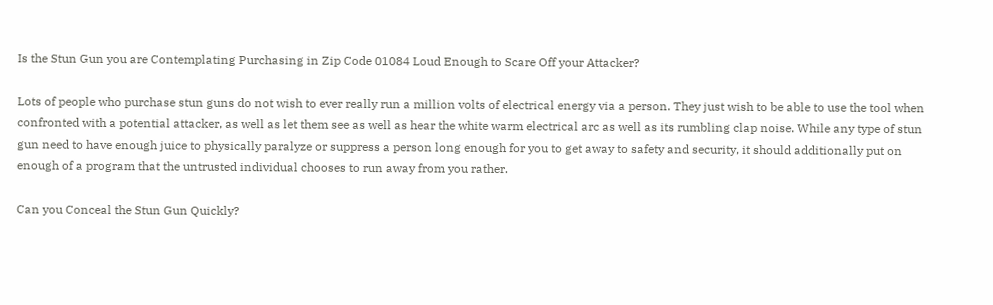Is the Stun Gun you are Contemplating Purchasing in Zip Code 01084 Loud Enough to Scare Off your Attacker?

Lots of people who purchase stun guns do not wish to ever really run a million volts of electrical energy via a person. They just wish to be able to use the tool when confronted with a potential attacker, as well as let them see as well as hear the white warm electrical arc as well as its rumbling clap noise. While any type of stun gun need to have enough juice to physically paralyze or suppress a person long enough for you to get away to safety and security, it should additionally put on enough of a program that the untrusted individual chooses to run away from you rather.

Can you Conceal the Stun Gun Quickly?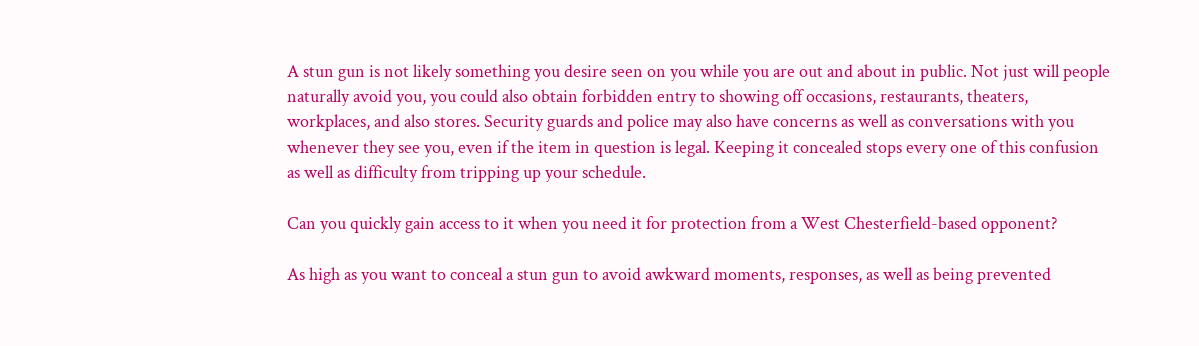A stun gun is not likely something you desire seen on you while you are out and about in public. Not just will people naturally avoid you, you could also obtain forbidden entry to showing off occasions, restaurants, theaters, workplaces, and also stores. Security guards and police may also have concerns as well as conversations with you whenever they see you, even if the item in question is legal. Keeping it concealed stops every one of this confusion as well as difficulty from tripping up your schedule.

Can you quickly gain access to it when you need it for protection from a West Chesterfield-based opponent?

As high as you want to conceal a stun gun to avoid awkward moments, responses, as well as being prevented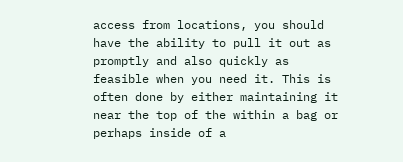access from locations, you should have the ability to pull it out as promptly and also quickly as feasible when you need it. This is often done by either maintaining it near the top of the within a bag or perhaps inside of a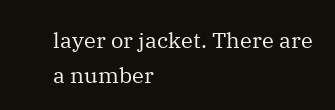layer or jacket. There are a number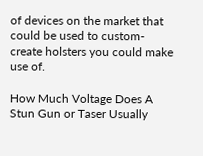of devices on the market that could be used to custom-create holsters you could make use of.

How Much Voltage Does A Stun Gun or Taser Usually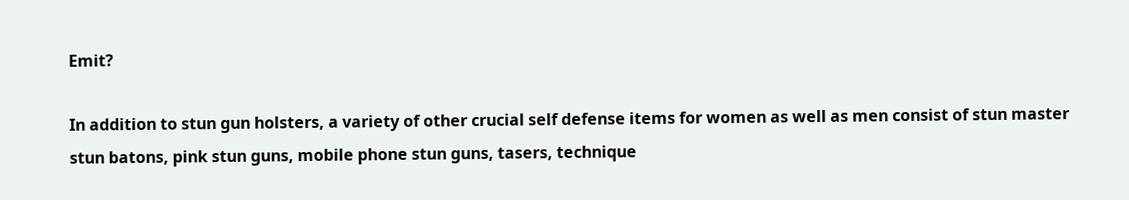Emit?

In addition to stun gun holsters, a variety of other crucial self defense items for women as well as men consist of stun master stun batons, pink stun guns, mobile phone stun guns, tasers, technique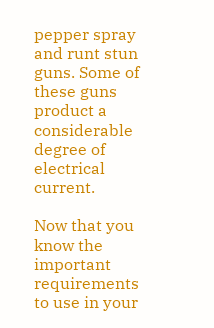pepper spray and runt stun guns. Some of these guns product a considerable degree of electrical current.

Now that you know the important requirements to use in your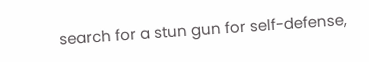search for a stun gun for self-defense,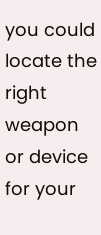you could locate the right weapon or device for your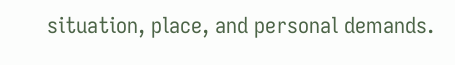situation, place, and personal demands.